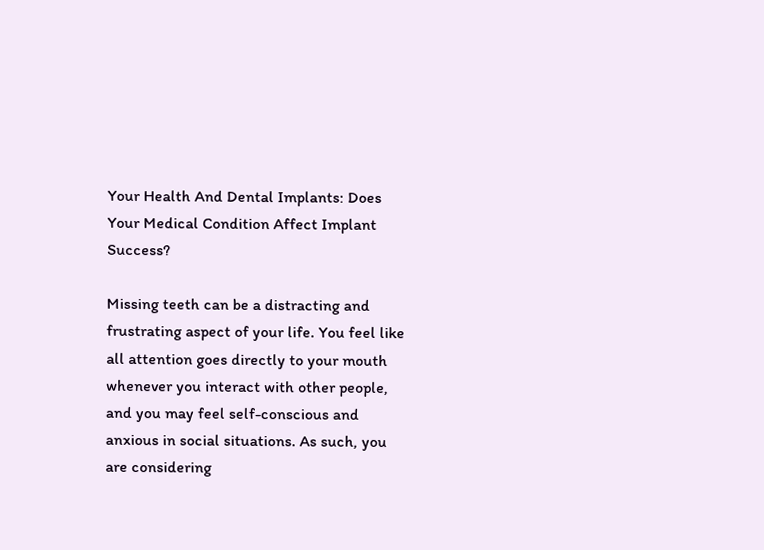Your Health And Dental Implants: Does Your Medical Condition Affect Implant Success?

Missing teeth can be a distracting and frustrating aspect of your life. You feel like all attention goes directly to your mouth whenever you interact with other people, and you may feel self-conscious and anxious in social situations. As such, you are considering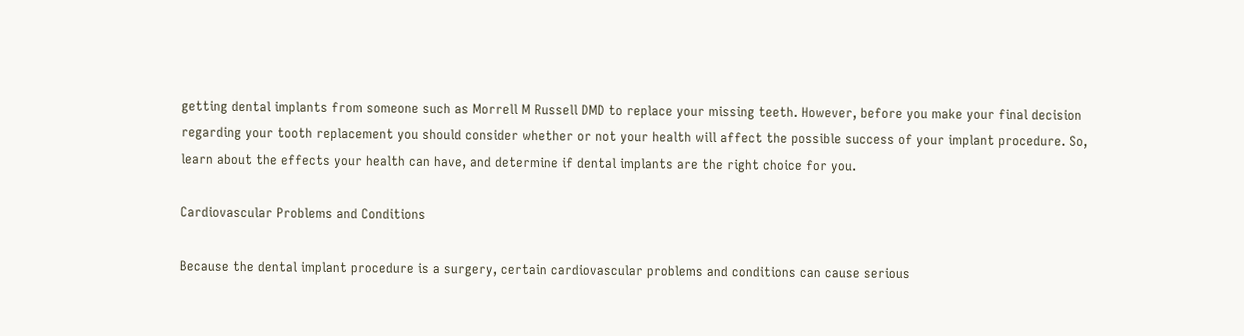getting dental implants from someone such as Morrell M Russell DMD to replace your missing teeth. However, before you make your final decision regarding your tooth replacement you should consider whether or not your health will affect the possible success of your implant procedure. So, learn about the effects your health can have, and determine if dental implants are the right choice for you.

Cardiovascular Problems and Conditions

Because the dental implant procedure is a surgery, certain cardiovascular problems and conditions can cause serious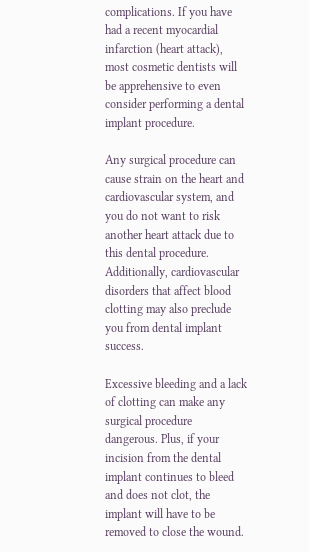complications. If you have had a recent myocardial infarction (heart attack), most cosmetic dentists will be apprehensive to even consider performing a dental implant procedure.

Any surgical procedure can cause strain on the heart and cardiovascular system, and you do not want to risk another heart attack due to this dental procedure. Additionally, cardiovascular disorders that affect blood clotting may also preclude you from dental implant success.

Excessive bleeding and a lack of clotting can make any surgical procedure dangerous. Plus, if your incision from the dental implant continues to bleed and does not clot, the implant will have to be removed to close the wound.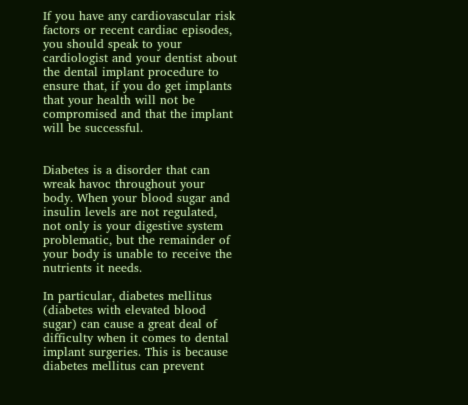If you have any cardiovascular risk factors or recent cardiac episodes, you should speak to your cardiologist and your dentist about the dental implant procedure to ensure that, if you do get implants that your health will not be compromised and that the implant will be successful.


Diabetes is a disorder that can wreak havoc throughout your body. When your blood sugar and insulin levels are not regulated, not only is your digestive system problematic, but the remainder of your body is unable to receive the nutrients it needs.

In particular, diabetes mellitus (diabetes with elevated blood sugar) can cause a great deal of difficulty when it comes to dental implant surgeries. This is because diabetes mellitus can prevent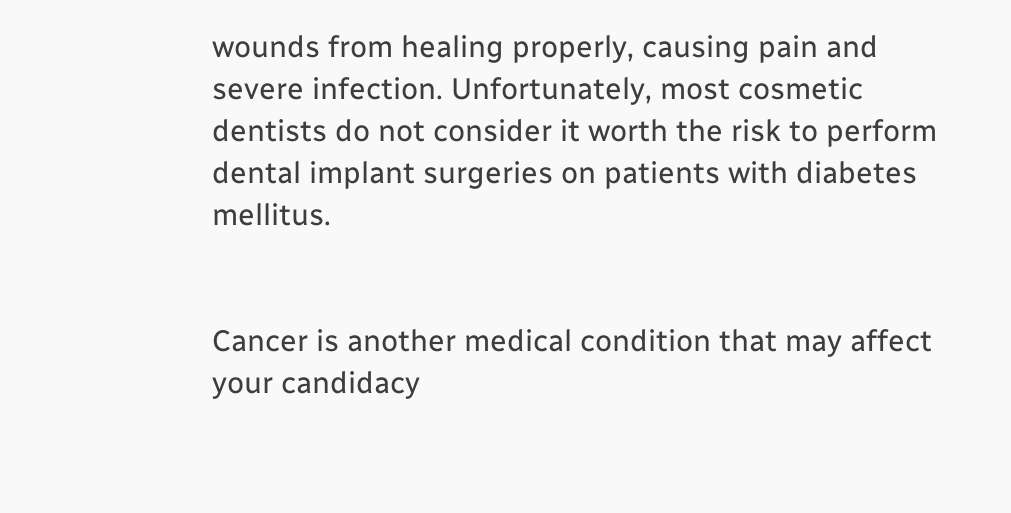wounds from healing properly, causing pain and severe infection. Unfortunately, most cosmetic dentists do not consider it worth the risk to perform dental implant surgeries on patients with diabetes mellitus.


Cancer is another medical condition that may affect your candidacy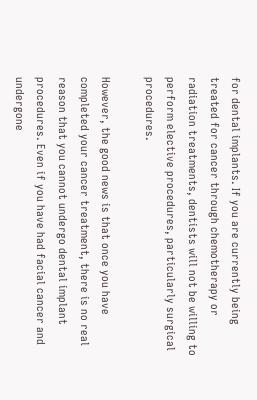for dental implants. If you are currently being treated for cancer through chemotherapy or radiation treatments, dentists will not be willing to perform elective procedures, particularly surgical procedures.

However, the good news is that once you have completed your cancer treatment, there is no real reason that you cannot undergo dental implant procedures. Even if you have had facial cancer and undergone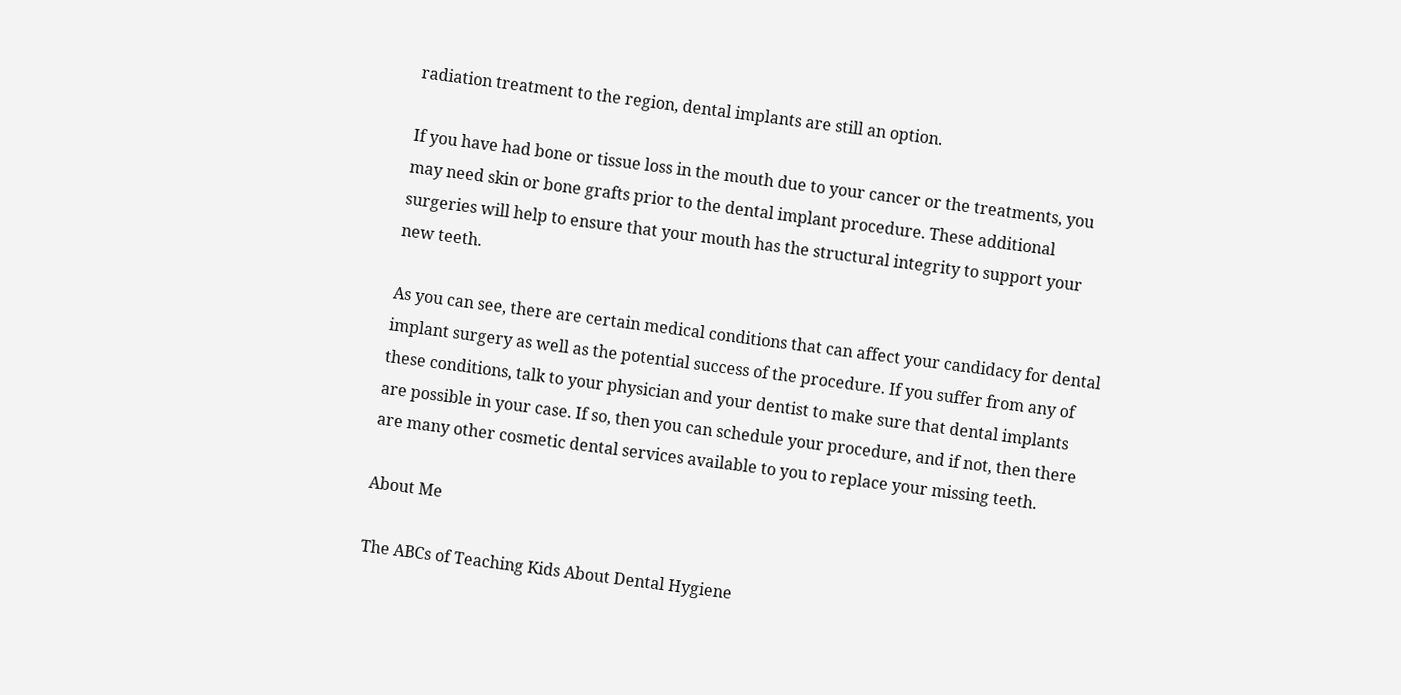radiation treatment to the region, dental implants are still an option.

If you have had bone or tissue loss in the mouth due to your cancer or the treatments, you may need skin or bone grafts prior to the dental implant procedure. These additional surgeries will help to ensure that your mouth has the structural integrity to support your new teeth.

As you can see, there are certain medical conditions that can affect your candidacy for dental implant surgery as well as the potential success of the procedure. If you suffer from any of these conditions, talk to your physician and your dentist to make sure that dental implants are possible in your case. If so, then you can schedule your procedure, and if not, then there are many other cosmetic dental services available to you to replace your missing teeth.

About Me

The ABCs of Teaching Kids About Dental Hygiene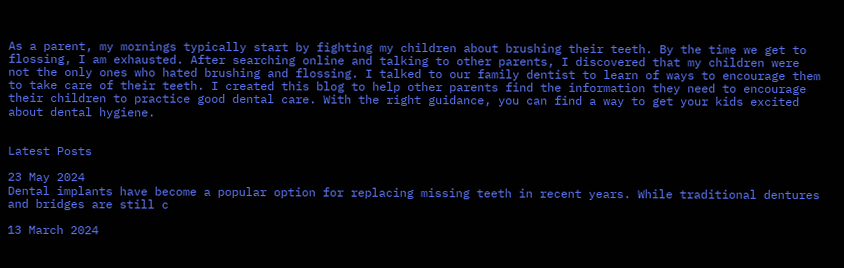As a parent, my mornings typically start by fighting my children about brushing their teeth. By the time we get to flossing, I am exhausted. After searching online and talking to other parents, I discovered that my children were not the only ones who hated brushing and flossing. I talked to our family dentist to learn of ways to encourage them to take care of their teeth. I created this blog to help other parents find the information they need to encourage their children to practice good dental care. With the right guidance, you can find a way to get your kids excited about dental hygiene.


Latest Posts

23 May 2024
Dental implants have become a popular option for replacing missing teeth in recent years. While traditional dentures and bridges are still c

13 March 2024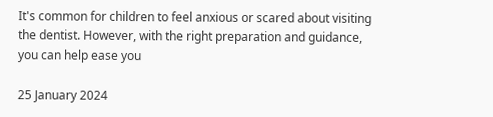It's common for children to feel anxious or scared about visiting the dentist. However, with the right preparation and guidance, you can help ease you

25 January 2024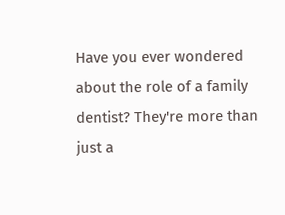Have you ever wondered about the role of a family dentist? They're more than just a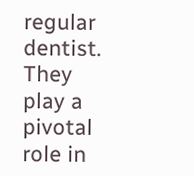regular dentist. They play a pivotal role in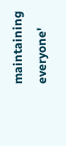maintaining everyone'